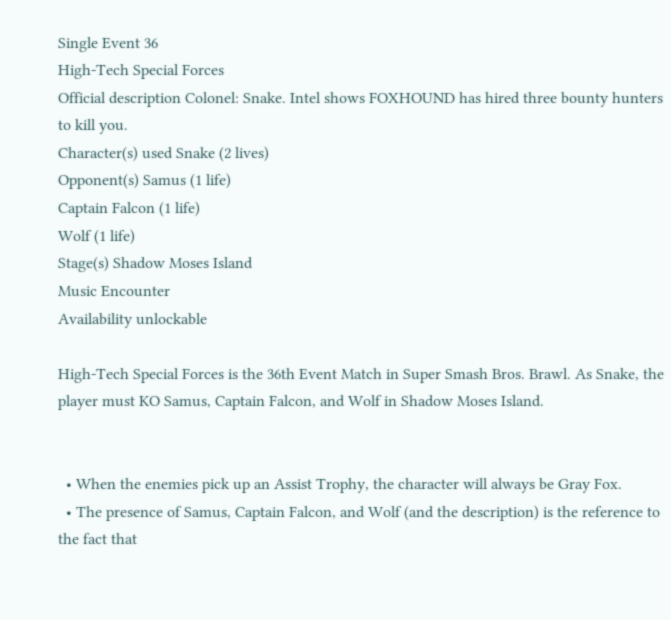Single Event 36
High-Tech Special Forces
Official description Colonel: Snake. Intel shows FOXHOUND has hired three bounty hunters to kill you.
Character(s) used Snake (2 lives)
Opponent(s) Samus (1 life)
Captain Falcon (1 life)
Wolf (1 life)
Stage(s) Shadow Moses Island
Music Encounter
Availability unlockable

High-Tech Special Forces is the 36th Event Match in Super Smash Bros. Brawl. As Snake, the player must KO Samus, Captain Falcon, and Wolf in Shadow Moses Island.


  • When the enemies pick up an Assist Trophy, the character will always be Gray Fox.
  • The presence of Samus, Captain Falcon, and Wolf (and the description) is the reference to the fact that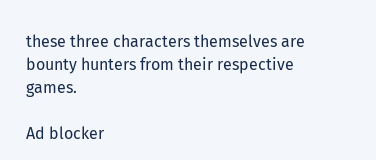these three characters themselves are bounty hunters from their respective games.

Ad blocker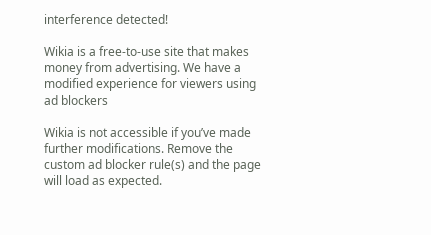interference detected!

Wikia is a free-to-use site that makes money from advertising. We have a modified experience for viewers using ad blockers

Wikia is not accessible if you’ve made further modifications. Remove the custom ad blocker rule(s) and the page will load as expected.